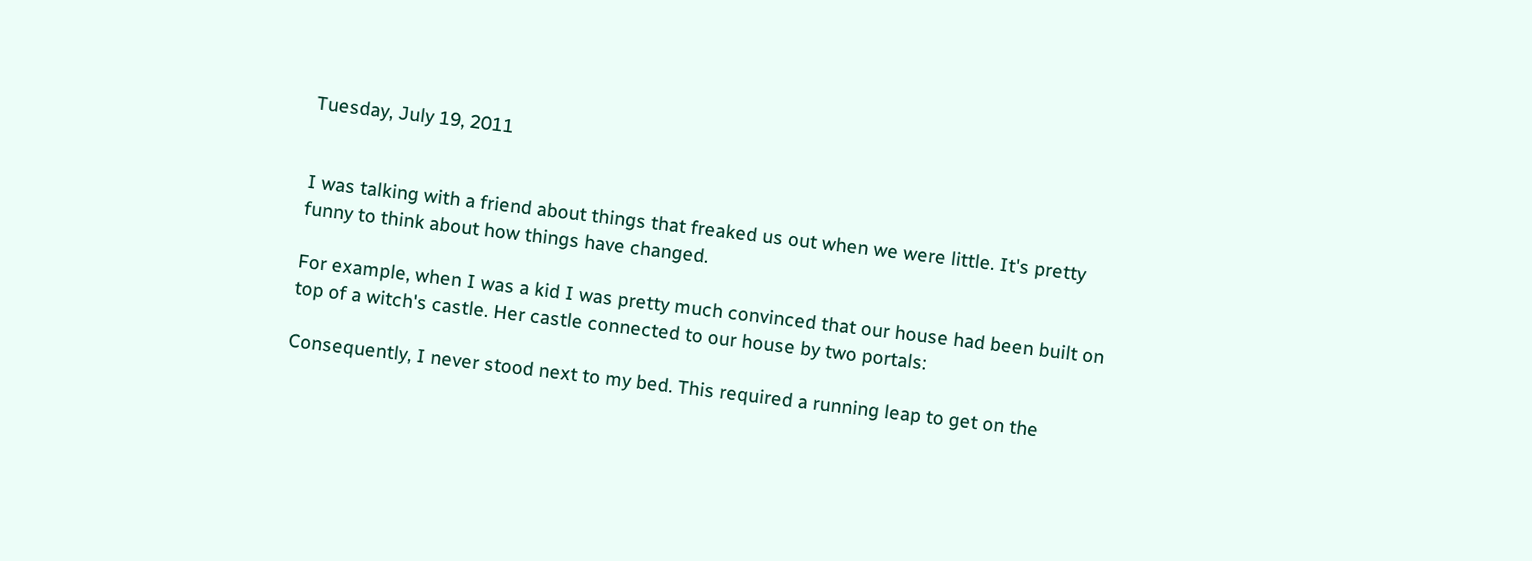Tuesday, July 19, 2011


I was talking with a friend about things that freaked us out when we were little. It's pretty funny to think about how things have changed.

For example, when I was a kid I was pretty much convinced that our house had been built on top of a witch's castle. Her castle connected to our house by two portals:

Consequently, I never stood next to my bed. This required a running leap to get on the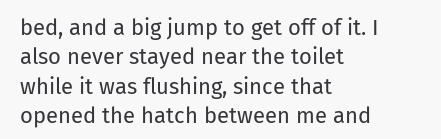bed, and a big jump to get off of it. I also never stayed near the toilet while it was flushing, since that opened the hatch between me and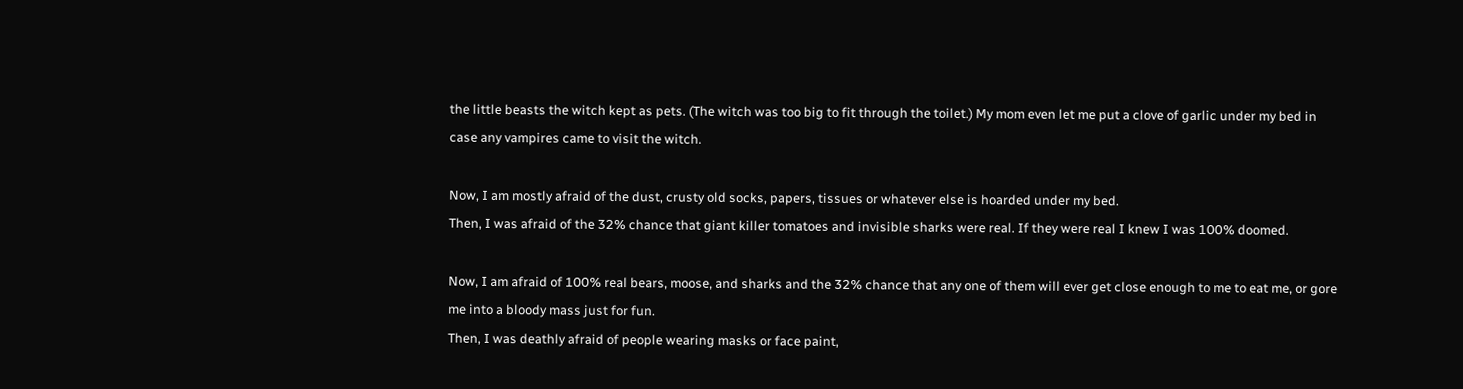the little beasts the witch kept as pets. (The witch was too big to fit through the toilet.) My mom even let me put a clove of garlic under my bed in case any vampires came to visit the witch.

Now, I am mostly afraid of the dust, crusty old socks, papers, tissues or whatever else is hoarded under my bed.
Then, I was afraid of the 32% chance that giant killer tomatoes and invisible sharks were real. If they were real I knew I was 100% doomed.

Now, I am afraid of 100% real bears, moose, and sharks and the 32% chance that any one of them will ever get close enough to me to eat me, or gore me into a bloody mass just for fun.
Then, I was deathly afraid of people wearing masks or face paint,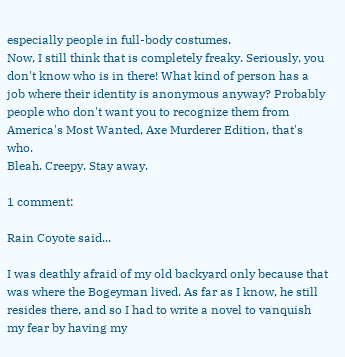especially people in full-body costumes.
Now, I still think that is completely freaky. Seriously, you don't know who is in there! What kind of person has a job where their identity is anonymous anyway? Probably people who don't want you to recognize them from America's Most Wanted, Axe Murderer Edition, that's who.
Bleah. Creepy. Stay away.

1 comment:

Rain Coyote said...

I was deathly afraid of my old backyard only because that was where the Bogeyman lived. As far as I know, he still resides there, and so I had to write a novel to vanquish my fear by having my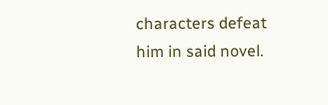characters defeat him in said novel.